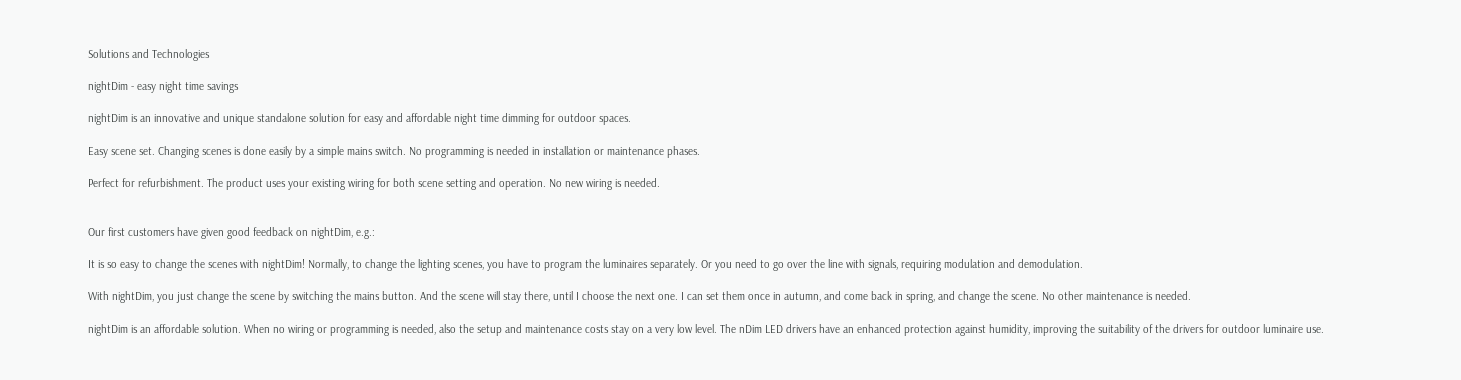Solutions and Technologies

nightDim - easy night time savings

nightDim is an innovative and unique standalone solution for easy and affordable night time dimming for outdoor spaces.

Easy scene set. Changing scenes is done easily by a simple mains switch. No programming is needed in installation or maintenance phases.

Perfect for refurbishment. The product uses your existing wiring for both scene setting and operation. No new wiring is needed.


Our first customers have given good feedback on nightDim, e.g.:

It is so easy to change the scenes with nightDim! Normally, to change the lighting scenes, you have to program the luminaires separately. Or you need to go over the line with signals, requiring modulation and demodulation.

With nightDim, you just change the scene by switching the mains button. And the scene will stay there, until I choose the next one. I can set them once in autumn, and come back in spring, and change the scene. No other maintenance is needed.

nightDim is an affordable solution. When no wiring or programming is needed, also the setup and maintenance costs stay on a very low level. The nDim LED drivers have an enhanced protection against humidity, improving the suitability of the drivers for outdoor luminaire use.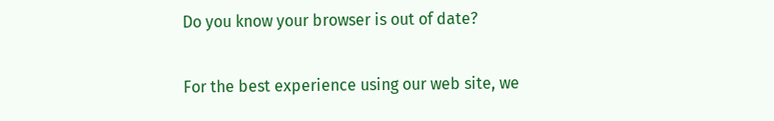Do you know your browser is out of date?

For the best experience using our web site, we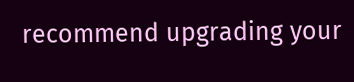recommend upgrading your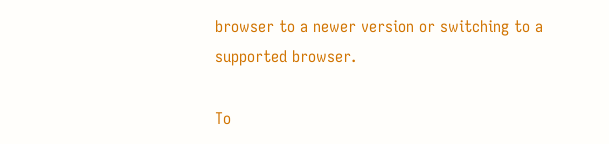browser to a newer version or switching to a supported browser.

To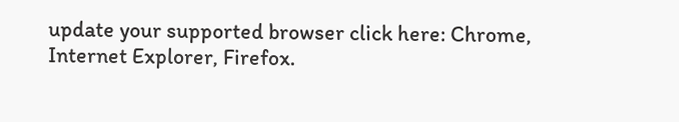update your supported browser click here: Chrome, Internet Explorer, Firefox.